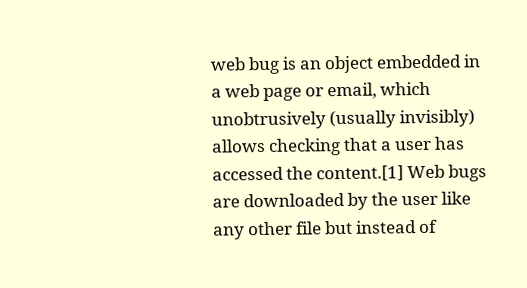web bug is an object embedded in a web page or email, which unobtrusively (usually invisibly) allows checking that a user has accessed the content.[1] Web bugs are downloaded by the user like any other file but instead of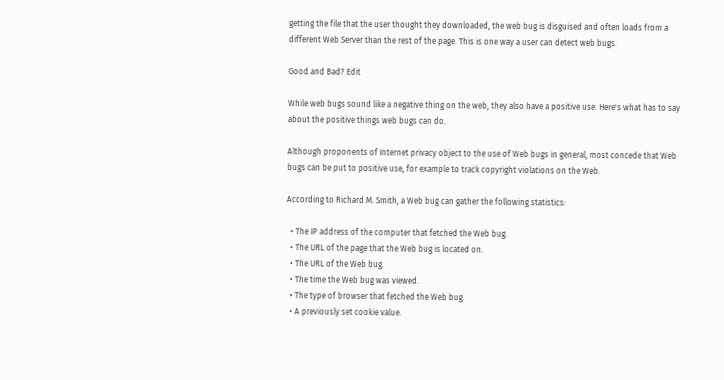getting the file that the user thought they downloaded, the web bug is disguised and often loads from a different Web Server than the rest of the page. This is one way a user can detect web bugs.

Good and Bad? Edit

While web bugs sound like a negative thing on the web, they also have a positive use. Here's what has to say about the positive things web bugs can do.

Although proponents of Internet privacy object to the use of Web bugs in general, most concede that Web bugs can be put to positive use, for example to track copyright violations on the Web.

According to Richard M. Smith, a Web bug can gather the following statistics:

  • The IP address of the computer that fetched the Web bug.
  • The URL of the page that the Web bug is located on.
  • The URL of the Web bug.
  • The time the Web bug was viewed.
  • The type of browser that fetched the Web bug.
  • A previously set cookie value.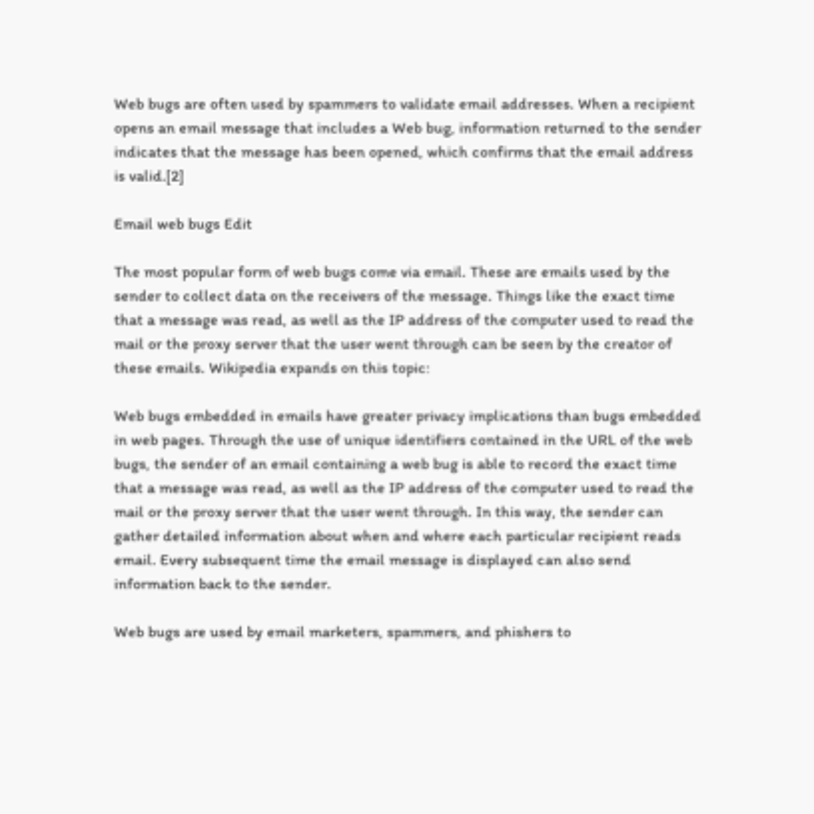Web bugs are often used by spammers to validate email addresses. When a recipient opens an email message that includes a Web bug, information returned to the sender indicates that the message has been opened, which confirms that the email address is valid.[2]

Email web bugs Edit

The most popular form of web bugs come via email. These are emails used by the sender to collect data on the receivers of the message. Things like the exact time that a message was read, as well as the IP address of the computer used to read the mail or the proxy server that the user went through can be seen by the creator of these emails. Wikipedia expands on this topic:

Web bugs embedded in emails have greater privacy implications than bugs embedded in web pages. Through the use of unique identifiers contained in the URL of the web bugs, the sender of an email containing a web bug is able to record the exact time that a message was read, as well as the IP address of the computer used to read the mail or the proxy server that the user went through. In this way, the sender can gather detailed information about when and where each particular recipient reads email. Every subsequent time the email message is displayed can also send information back to the sender.

Web bugs are used by email marketers, spammers, and phishers to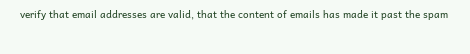verify that email addresses are valid, that the content of emails has made it past the spam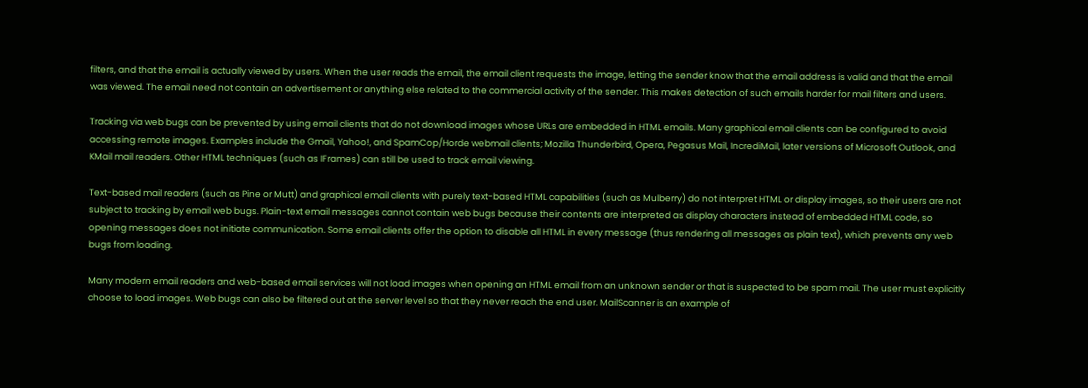filters, and that the email is actually viewed by users. When the user reads the email, the email client requests the image, letting the sender know that the email address is valid and that the email was viewed. The email need not contain an advertisement or anything else related to the commercial activity of the sender. This makes detection of such emails harder for mail filters and users.

Tracking via web bugs can be prevented by using email clients that do not download images whose URLs are embedded in HTML emails. Many graphical email clients can be configured to avoid accessing remote images. Examples include the Gmail, Yahoo!, and SpamCop/Horde webmail clients; Mozilla Thunderbird, Opera, Pegasus Mail, IncrediMail, later versions of Microsoft Outlook, and KMail mail readers. Other HTML techniques (such as IFrames) can still be used to track email viewing.

Text-based mail readers (such as Pine or Mutt) and graphical email clients with purely text-based HTML capabilities (such as Mulberry) do not interpret HTML or display images, so their users are not subject to tracking by email web bugs. Plain-text email messages cannot contain web bugs because their contents are interpreted as display characters instead of embedded HTML code, so opening messages does not initiate communication. Some email clients offer the option to disable all HTML in every message (thus rendering all messages as plain text), which prevents any web bugs from loading.

Many modern email readers and web-based email services will not load images when opening an HTML email from an unknown sender or that is suspected to be spam mail. The user must explicitly choose to load images. Web bugs can also be filtered out at the server level so that they never reach the end user. MailScanner is an example of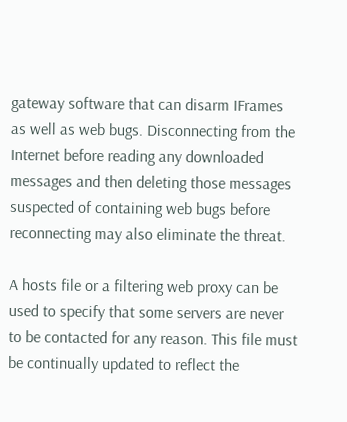gateway software that can disarm IFrames as well as web bugs. Disconnecting from the Internet before reading any downloaded messages and then deleting those messages suspected of containing web bugs before reconnecting may also eliminate the threat.

A hosts file or a filtering web proxy can be used to specify that some servers are never to be contacted for any reason. This file must be continually updated to reflect the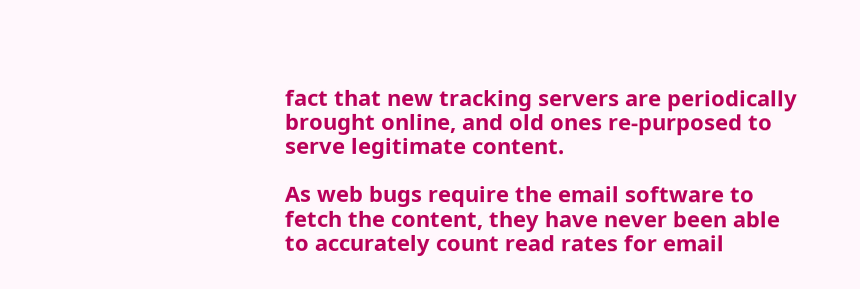fact that new tracking servers are periodically brought online, and old ones re-purposed to serve legitimate content.

As web bugs require the email software to fetch the content, they have never been able to accurately count read rates for email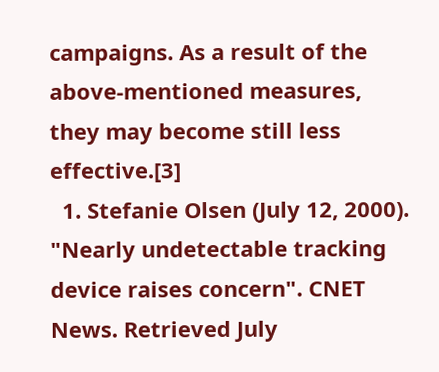campaigns. As a result of the above-mentioned measures, they may become still less effective.[3]
  1. Stefanie Olsen (July 12, 2000). "Nearly undetectable tracking device raises concern". CNET News. Retrieved July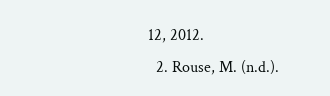12, 2012.
  2. Rouse, M. (n.d.).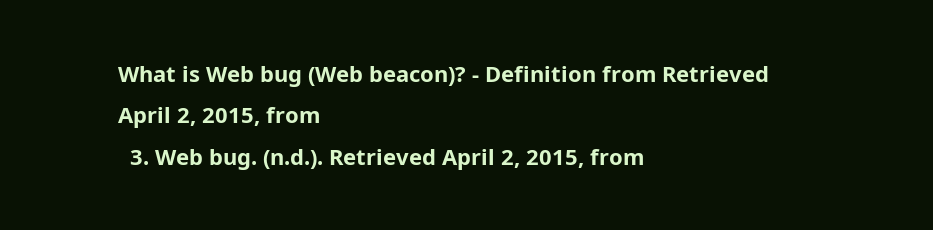What is Web bug (Web beacon)? - Definition from Retrieved April 2, 2015, from
  3. Web bug. (n.d.). Retrieved April 2, 2015, from